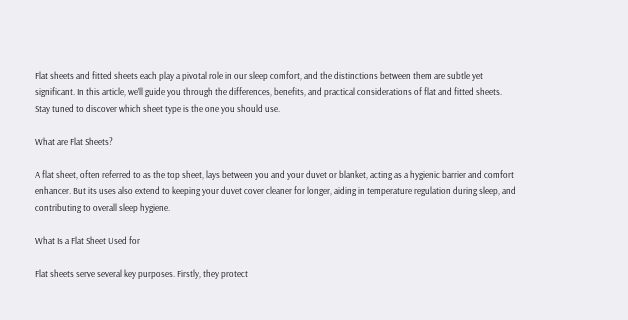Flat sheets and fitted sheets each play a pivotal role in our sleep comfort, and the distinctions between them are subtle yet significant. In this article, we’ll guide you through the differences, benefits, and practical considerations of flat and fitted sheets. Stay tuned to discover which sheet type is the one you should use.

What are Flat Sheets?

A flat sheet, often referred to as the top sheet, lays between you and your duvet or blanket, acting as a hygienic barrier and comfort enhancer. But its uses also extend to keeping your duvet cover cleaner for longer, aiding in temperature regulation during sleep, and contributing to overall sleep hygiene.

What Is a Flat Sheet Used for

Flat sheets serve several key purposes. Firstly, they protect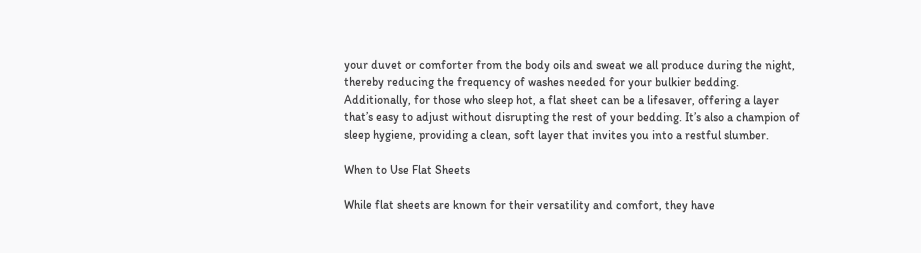your duvet or comforter from the body oils and sweat we all produce during the night, thereby reducing the frequency of washes needed for your bulkier bedding. Additionally, for those who sleep hot, a flat sheet can be a lifesaver, offering a layer that’s easy to adjust without disrupting the rest of your bedding. It’s also a champion of sleep hygiene, providing a clean, soft layer that invites you into a restful slumber.

When to Use Flat Sheets

While flat sheets are known for their versatility and comfort, they have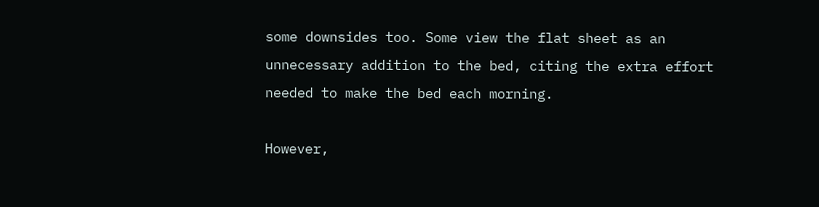some downsides too. Some view the flat sheet as an unnecessary addition to the bed, citing the extra effort needed to make the bed each morning.

However,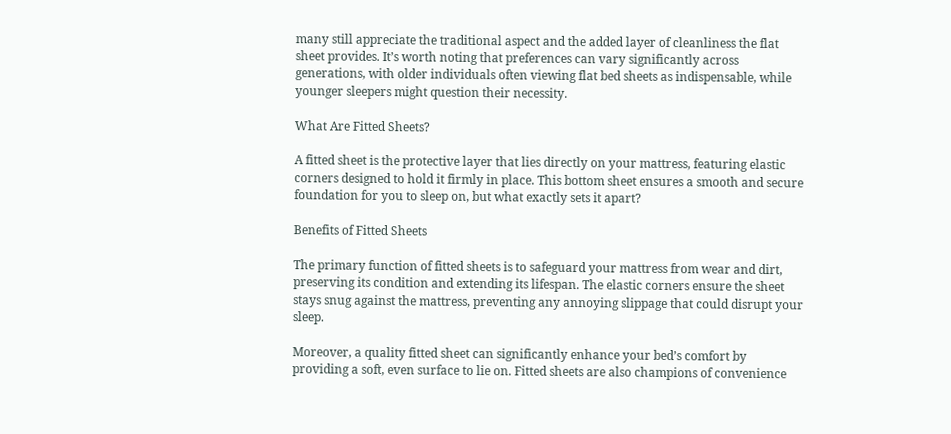many still appreciate the traditional aspect and the added layer of cleanliness the flat sheet provides. It’s worth noting that preferences can vary significantly across generations, with older individuals often viewing flat bed sheets as indispensable, while younger sleepers might question their necessity.

What Are Fitted Sheets?

A fitted sheet is the protective layer that lies directly on your mattress, featuring elastic corners designed to hold it firmly in place. This bottom sheet ensures a smooth and secure foundation for you to sleep on, but what exactly sets it apart?

Benefits of Fitted Sheets

The primary function of fitted sheets is to safeguard your mattress from wear and dirt, preserving its condition and extending its lifespan. The elastic corners ensure the sheet stays snug against the mattress, preventing any annoying slippage that could disrupt your sleep.

Moreover, a quality fitted sheet can significantly enhance your bed’s comfort by providing a soft, even surface to lie on. Fitted sheets are also champions of convenience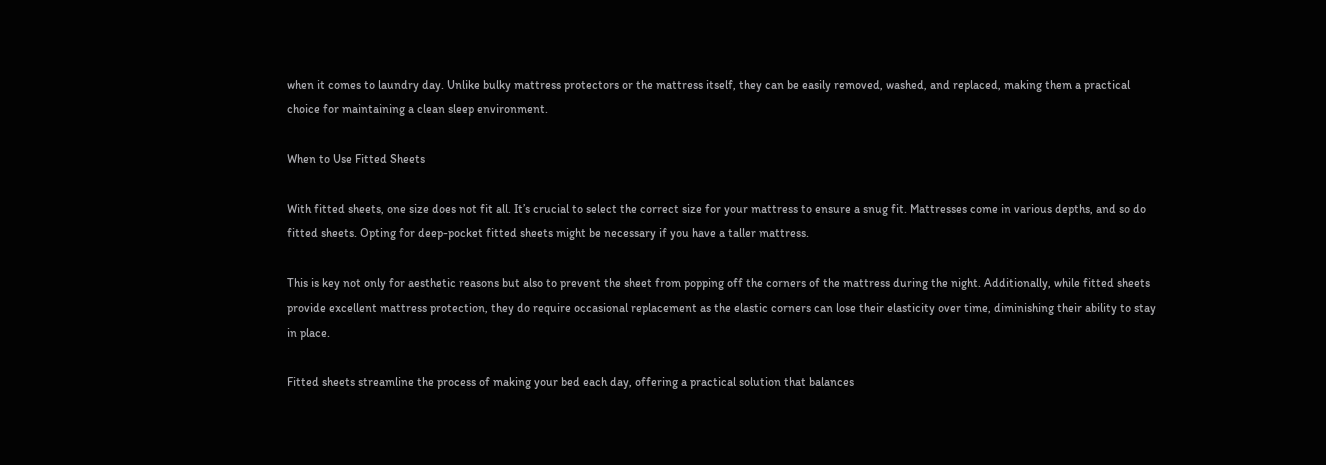when it comes to laundry day. Unlike bulky mattress protectors or the mattress itself, they can be easily removed, washed, and replaced, making them a practical choice for maintaining a clean sleep environment.

When to Use Fitted Sheets

With fitted sheets, one size does not fit all. It’s crucial to select the correct size for your mattress to ensure a snug fit. Mattresses come in various depths, and so do fitted sheets. Opting for deep-pocket fitted sheets might be necessary if you have a taller mattress.

This is key not only for aesthetic reasons but also to prevent the sheet from popping off the corners of the mattress during the night. Additionally, while fitted sheets provide excellent mattress protection, they do require occasional replacement as the elastic corners can lose their elasticity over time, diminishing their ability to stay in place.

Fitted sheets streamline the process of making your bed each day, offering a practical solution that balances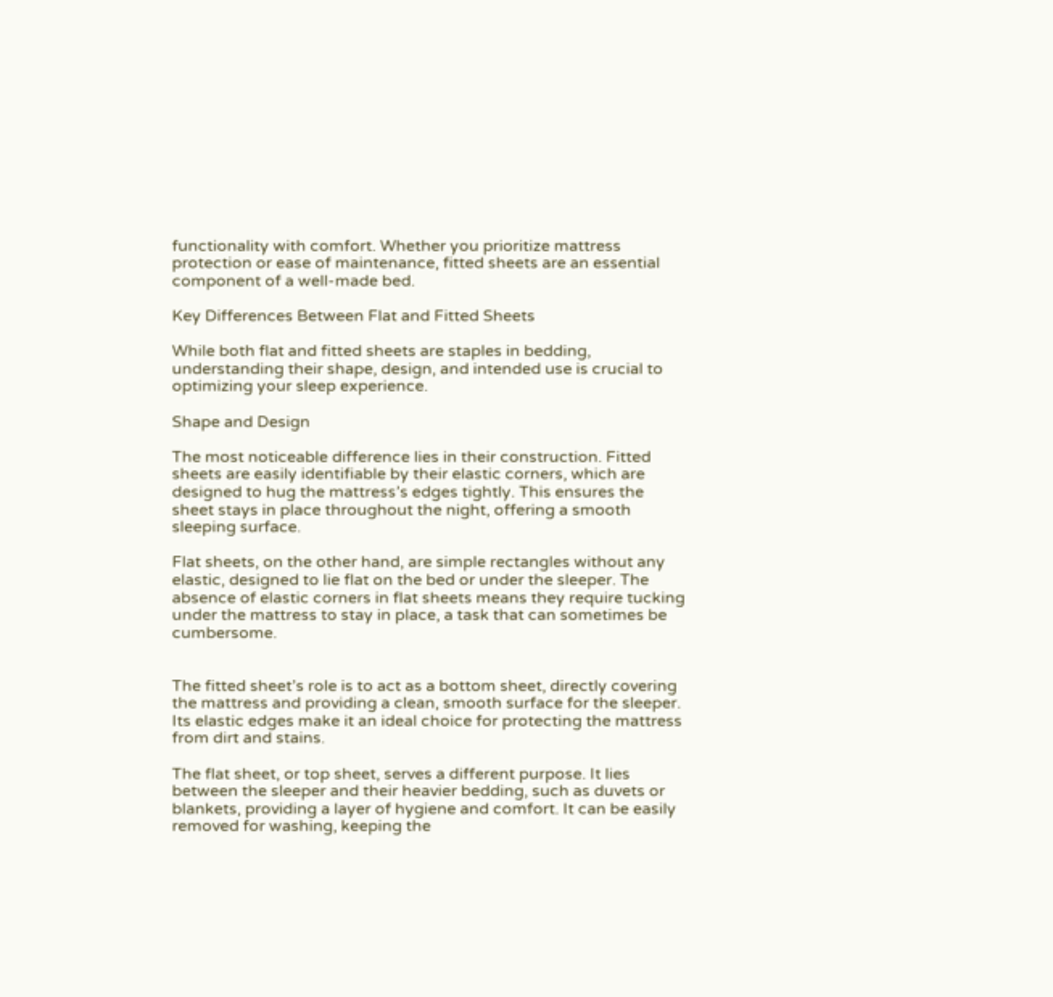functionality with comfort. Whether you prioritize mattress protection or ease of maintenance, fitted sheets are an essential component of a well-made bed.

Key Differences Between Flat and Fitted Sheets

While both flat and fitted sheets are staples in bedding, understanding their shape, design, and intended use is crucial to optimizing your sleep experience.

Shape and Design

The most noticeable difference lies in their construction. Fitted sheets are easily identifiable by their elastic corners, which are designed to hug the mattress’s edges tightly. This ensures the sheet stays in place throughout the night, offering a smooth sleeping surface.

Flat sheets, on the other hand, are simple rectangles without any elastic, designed to lie flat on the bed or under the sleeper. The absence of elastic corners in flat sheets means they require tucking under the mattress to stay in place, a task that can sometimes be cumbersome.


The fitted sheet’s role is to act as a bottom sheet, directly covering the mattress and providing a clean, smooth surface for the sleeper. Its elastic edges make it an ideal choice for protecting the mattress from dirt and stains.

The flat sheet, or top sheet, serves a different purpose. It lies between the sleeper and their heavier bedding, such as duvets or blankets, providing a layer of hygiene and comfort. It can be easily removed for washing, keeping the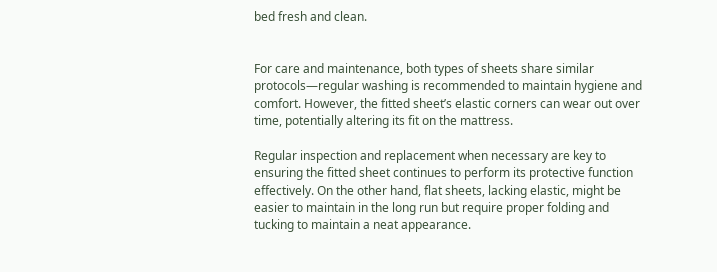bed fresh and clean.


For care and maintenance, both types of sheets share similar protocols—regular washing is recommended to maintain hygiene and comfort. However, the fitted sheet’s elastic corners can wear out over time, potentially altering its fit on the mattress.

Regular inspection and replacement when necessary are key to ensuring the fitted sheet continues to perform its protective function effectively. On the other hand, flat sheets, lacking elastic, might be easier to maintain in the long run but require proper folding and tucking to maintain a neat appearance.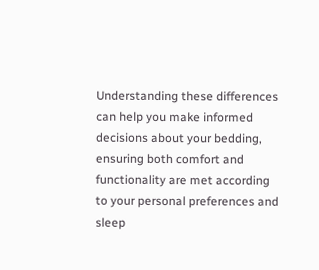Understanding these differences can help you make informed decisions about your bedding, ensuring both comfort and functionality are met according to your personal preferences and sleep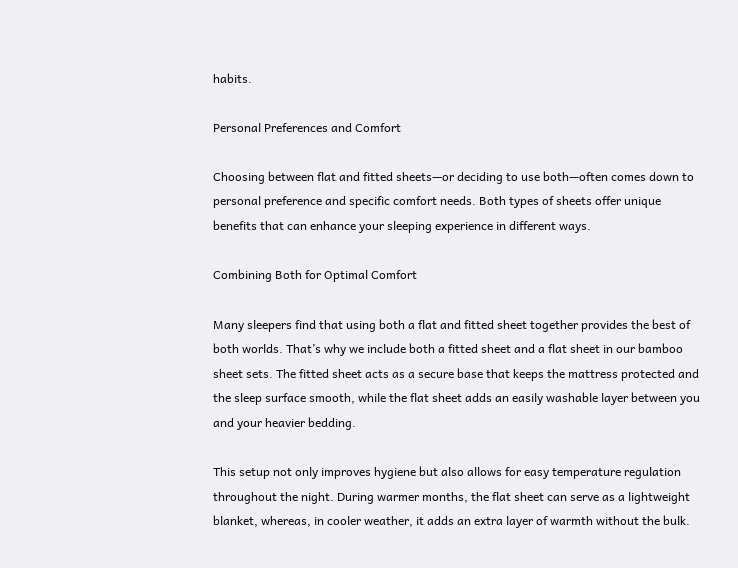habits.

Personal Preferences and Comfort

Choosing between flat and fitted sheets—or deciding to use both—often comes down to personal preference and specific comfort needs. Both types of sheets offer unique benefits that can enhance your sleeping experience in different ways.

Combining Both for Optimal Comfort

Many sleepers find that using both a flat and fitted sheet together provides the best of both worlds. That’s why we include both a fitted sheet and a flat sheet in our bamboo sheet sets. The fitted sheet acts as a secure base that keeps the mattress protected and the sleep surface smooth, while the flat sheet adds an easily washable layer between you and your heavier bedding.

This setup not only improves hygiene but also allows for easy temperature regulation throughout the night. During warmer months, the flat sheet can serve as a lightweight blanket, whereas, in cooler weather, it adds an extra layer of warmth without the bulk.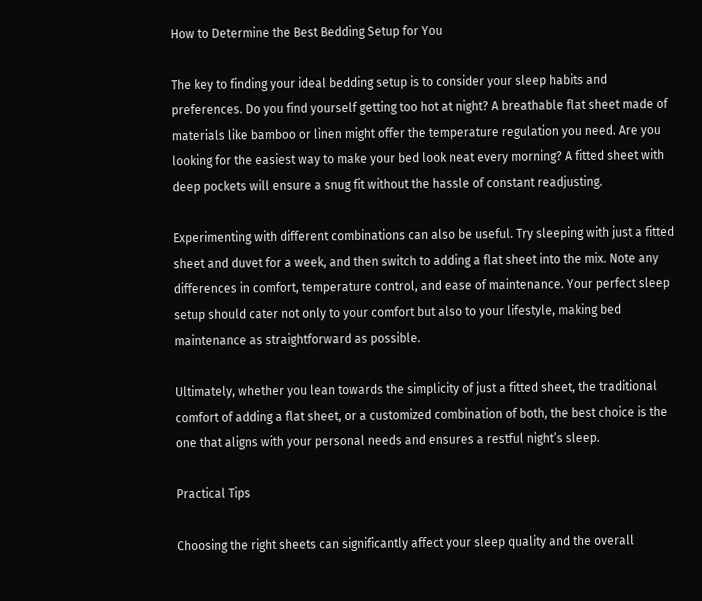How to Determine the Best Bedding Setup for You

The key to finding your ideal bedding setup is to consider your sleep habits and preferences. Do you find yourself getting too hot at night? A breathable flat sheet made of materials like bamboo or linen might offer the temperature regulation you need. Are you looking for the easiest way to make your bed look neat every morning? A fitted sheet with deep pockets will ensure a snug fit without the hassle of constant readjusting.

Experimenting with different combinations can also be useful. Try sleeping with just a fitted sheet and duvet for a week, and then switch to adding a flat sheet into the mix. Note any differences in comfort, temperature control, and ease of maintenance. Your perfect sleep setup should cater not only to your comfort but also to your lifestyle, making bed maintenance as straightforward as possible.

Ultimately, whether you lean towards the simplicity of just a fitted sheet, the traditional comfort of adding a flat sheet, or a customized combination of both, the best choice is the one that aligns with your personal needs and ensures a restful night’s sleep.

Practical Tips

Choosing the right sheets can significantly affect your sleep quality and the overall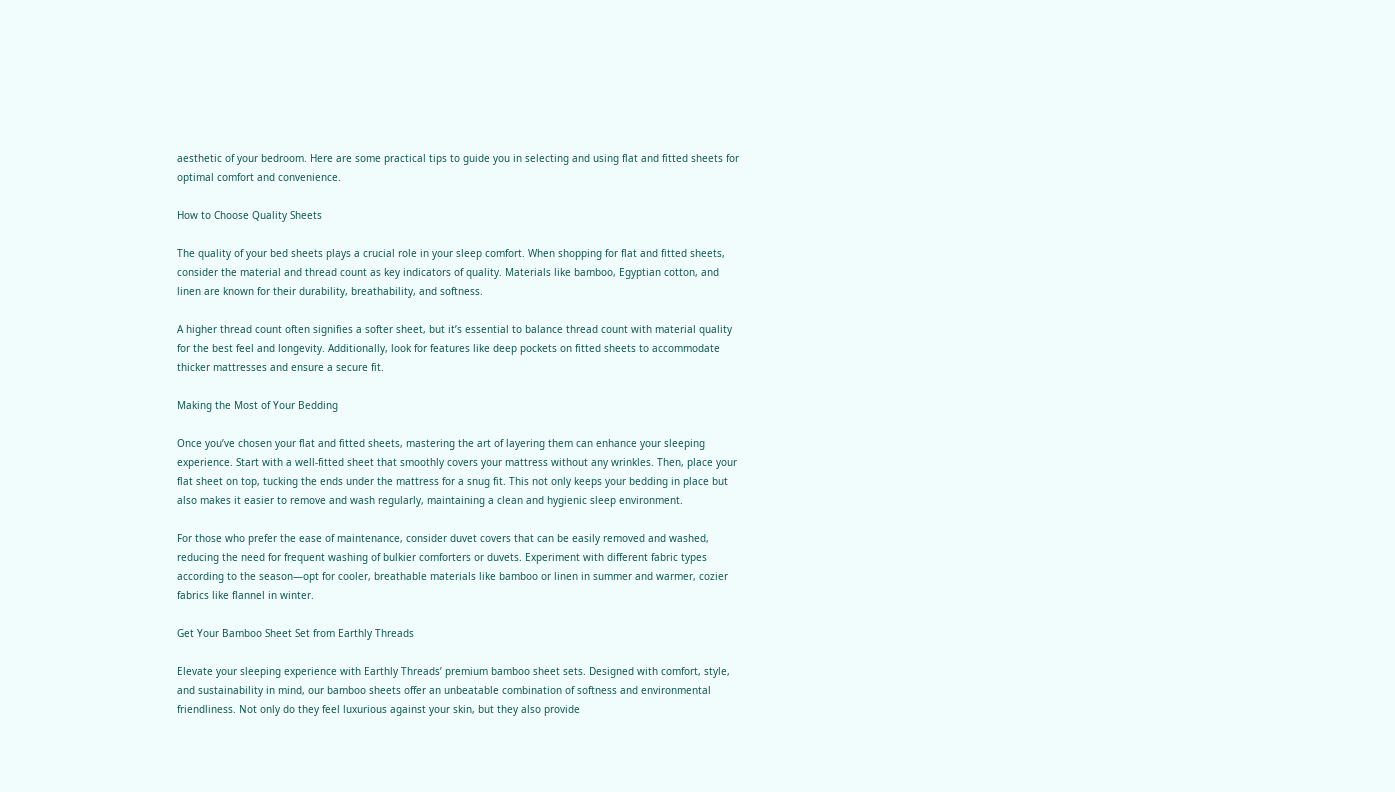aesthetic of your bedroom. Here are some practical tips to guide you in selecting and using flat and fitted sheets for optimal comfort and convenience.

How to Choose Quality Sheets

The quality of your bed sheets plays a crucial role in your sleep comfort. When shopping for flat and fitted sheets, consider the material and thread count as key indicators of quality. Materials like bamboo, Egyptian cotton, and linen are known for their durability, breathability, and softness.

A higher thread count often signifies a softer sheet, but it’s essential to balance thread count with material quality for the best feel and longevity. Additionally, look for features like deep pockets on fitted sheets to accommodate thicker mattresses and ensure a secure fit.

Making the Most of Your Bedding

Once you’ve chosen your flat and fitted sheets, mastering the art of layering them can enhance your sleeping experience. Start with a well-fitted sheet that smoothly covers your mattress without any wrinkles. Then, place your flat sheet on top, tucking the ends under the mattress for a snug fit. This not only keeps your bedding in place but also makes it easier to remove and wash regularly, maintaining a clean and hygienic sleep environment.

For those who prefer the ease of maintenance, consider duvet covers that can be easily removed and washed, reducing the need for frequent washing of bulkier comforters or duvets. Experiment with different fabric types according to the season—opt for cooler, breathable materials like bamboo or linen in summer and warmer, cozier fabrics like flannel in winter.

Get Your Bamboo Sheet Set from Earthly Threads

Elevate your sleeping experience with Earthly Threads’ premium bamboo sheet sets. Designed with comfort, style, and sustainability in mind, our bamboo sheets offer an unbeatable combination of softness and environmental friendliness. Not only do they feel luxurious against your skin, but they also provide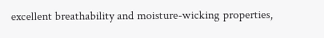excellent breathability and moisture-wicking properties,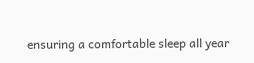ensuring a comfortable sleep all year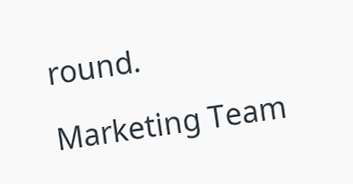round.

Marketing Team